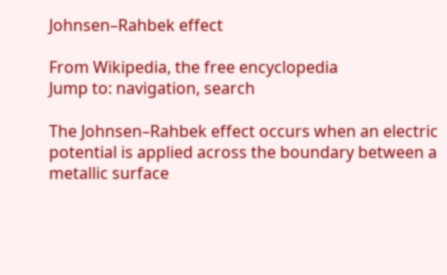Johnsen–Rahbek effect

From Wikipedia, the free encyclopedia
Jump to: navigation, search

The Johnsen–Rahbek effect occurs when an electric potential is applied across the boundary between a metallic surface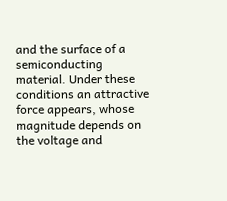and the surface of a semiconducting material. Under these conditions an attractive force appears, whose magnitude depends on the voltage and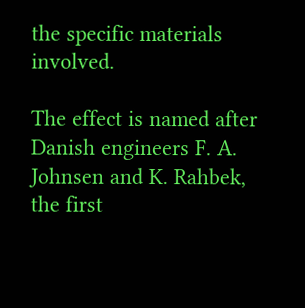the specific materials involved.

The effect is named after Danish engineers F. A. Johnsen and K. Rahbek, the first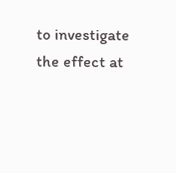to investigate the effect at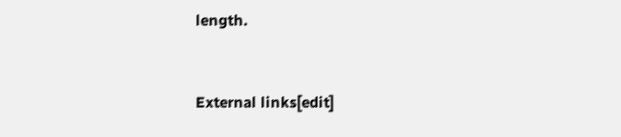length.


External links[edit]